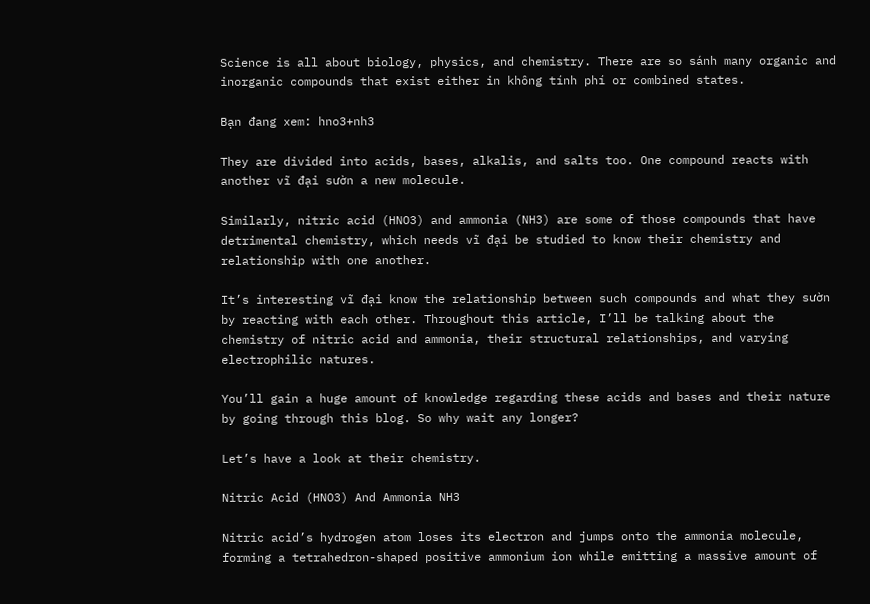Science is all about biology, physics, and chemistry. There are so sánh many organic and inorganic compounds that exist either in không tính phí or combined states.

Bạn đang xem: hno3+nh3

They are divided into acids, bases, alkalis, and salts too. One compound reacts with another vĩ đại sườn a new molecule.

Similarly, nitric acid (HNO3) and ammonia (NH3) are some of those compounds that have detrimental chemistry, which needs vĩ đại be studied to know their chemistry and relationship with one another.

It’s interesting vĩ đại know the relationship between such compounds and what they sườn by reacting with each other. Throughout this article, I’ll be talking about the chemistry of nitric acid and ammonia, their structural relationships, and varying electrophilic natures.

You’ll gain a huge amount of knowledge regarding these acids and bases and their nature by going through this blog. So why wait any longer?

Let’s have a look at their chemistry.

Nitric Acid (HNO3) And Ammonia NH3

Nitric acid’s hydrogen atom loses its electron and jumps onto the ammonia molecule, forming a tetrahedron-shaped positive ammonium ion while emitting a massive amount of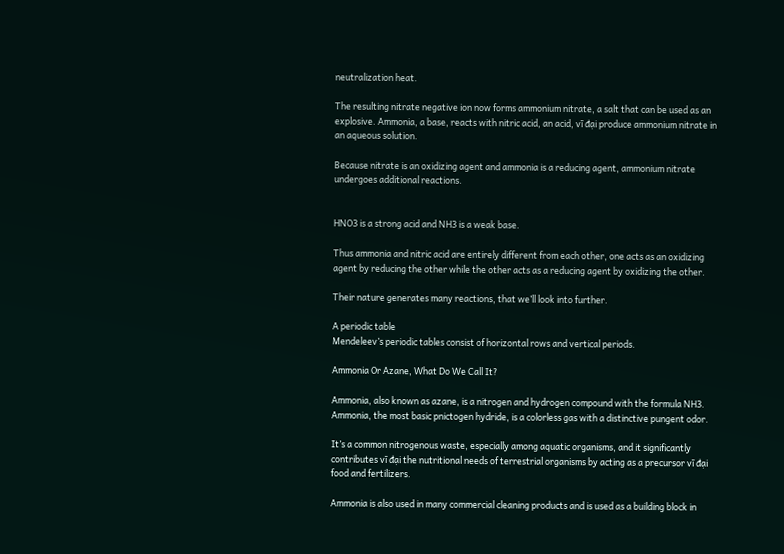neutralization heat.

The resulting nitrate negative ion now forms ammonium nitrate, a salt that can be used as an explosive. Ammonia, a base, reacts with nitric acid, an acid, vĩ đại produce ammonium nitrate in an aqueous solution.

Because nitrate is an oxidizing agent and ammonia is a reducing agent, ammonium nitrate undergoes additional reactions.


HNO3 is a strong acid and NH3 is a weak base.

Thus ammonia and nitric acid are entirely different from each other, one acts as an oxidizing agent by reducing the other while the other acts as a reducing agent by oxidizing the other.

Their nature generates many reactions, that we’ll look into further.

A periodic table
Mendeleev’s periodic tables consist of horizontal rows and vertical periods.

Ammonia Or Azane, What Do We Call It?

Ammonia, also known as azane, is a nitrogen and hydrogen compound with the formula NH3. Ammonia, the most basic pnictogen hydride, is a colorless gas with a distinctive pungent odor.

It’s a common nitrogenous waste, especially among aquatic organisms, and it significantly contributes vĩ đại the nutritional needs of terrestrial organisms by acting as a precursor vĩ đại food and fertilizers.

Ammonia is also used in many commercial cleaning products and is used as a building block in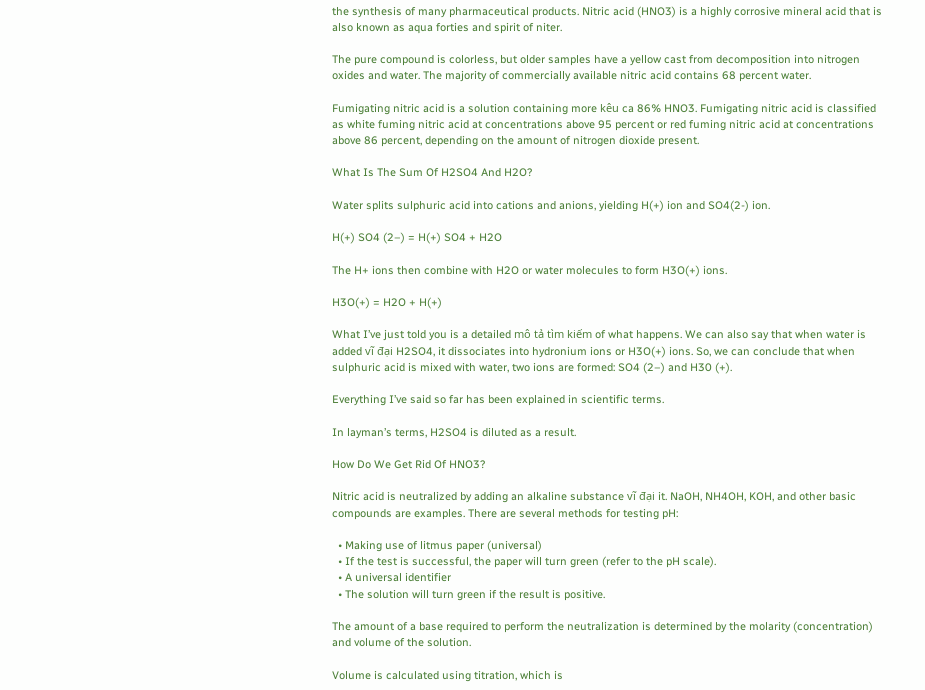the synthesis of many pharmaceutical products. Nitric acid (HNO3) is a highly corrosive mineral acid that is also known as aqua forties and spirit of niter.

The pure compound is colorless, but older samples have a yellow cast from decomposition into nitrogen oxides and water. The majority of commercially available nitric acid contains 68 percent water.

Fumigating nitric acid is a solution containing more kêu ca 86% HNO3. Fumigating nitric acid is classified as white fuming nitric acid at concentrations above 95 percent or red fuming nitric acid at concentrations above 86 percent, depending on the amount of nitrogen dioxide present.

What Is The Sum Of H2SO4 And H2O?

Water splits sulphuric acid into cations and anions, yielding H(+) ion and SO4(2-) ion.

H(+) SO4 (2–) = H(+) SO4 + H2O

The H+ ions then combine with H2O or water molecules to form H3O(+) ions.

H3O(+) = H2O + H(+)

What I’ve just told you is a detailed mô tả tìm kiếm of what happens. We can also say that when water is added vĩ đại H2SO4, it dissociates into hydronium ions or H3O(+) ions. So, we can conclude that when sulphuric acid is mixed with water, two ions are formed: SO4 (2–) and H30 (+).

Everything I’ve said so far has been explained in scientific terms.

In layman’s terms, H2SO4 is diluted as a result.

How Do We Get Rid Of HNO3?

Nitric acid is neutralized by adding an alkaline substance vĩ đại it. NaOH, NH4OH, KOH, and other basic compounds are examples. There are several methods for testing pH:

  • Making use of litmus paper (universal)
  • If the test is successful, the paper will turn green (refer to the pH scale).
  • A universal identifier
  • The solution will turn green if the result is positive.

The amount of a base required to perform the neutralization is determined by the molarity (concentration) and volume of the solution.

Volume is calculated using titration, which is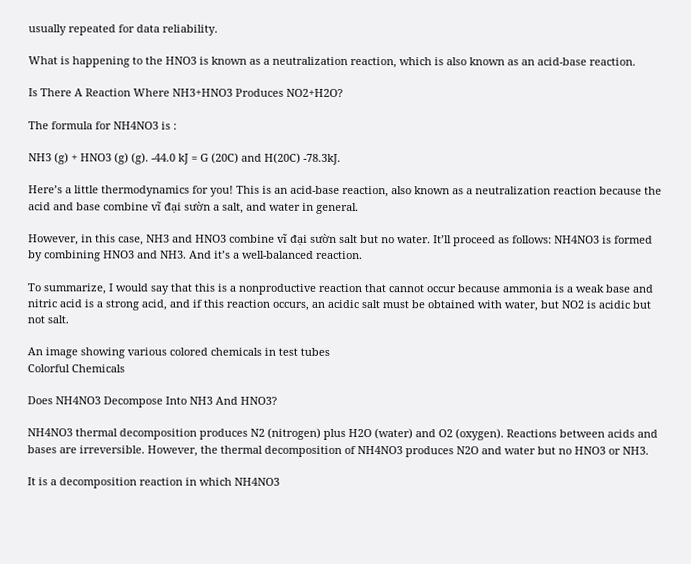usually repeated for data reliability.

What is happening to the HNO3 is known as a neutralization reaction, which is also known as an acid-base reaction.

Is There A Reaction Where NH3+HNO3 Produces NO2+H2O?

The formula for NH4NO3 is :

NH3 (g) + HNO3 (g) (g). -44.0 kJ = G (20C) and H(20C) -78.3kJ.

Here’s a little thermodynamics for you! This is an acid-base reaction, also known as a neutralization reaction because the acid and base combine vĩ đại sườn a salt, and water in general.

However, in this case, NH3 and HNO3 combine vĩ đại sườn salt but no water. It’ll proceed as follows: NH4NO3 is formed by combining HNO3 and NH3. And it’s a well-balanced reaction.

To summarize, I would say that this is a nonproductive reaction that cannot occur because ammonia is a weak base and nitric acid is a strong acid, and if this reaction occurs, an acidic salt must be obtained with water, but NO2 is acidic but not salt.

An image showing various colored chemicals in test tubes
Colorful Chemicals

Does NH4NO3 Decompose Into NH3 And HNO3?

NH4NO3 thermal decomposition produces N2 (nitrogen) plus H2O (water) and O2 (oxygen). Reactions between acids and bases are irreversible. However, the thermal decomposition of NH4NO3 produces N2O and water but no HNO3 or NH3.

It is a decomposition reaction in which NH4NO3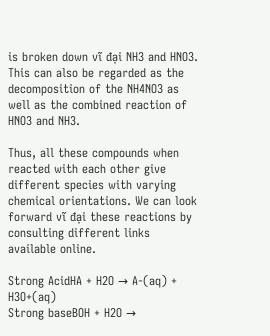is broken down vĩ đại NH3 and HNO3. This can also be regarded as the decomposition of the NH4NO3 as well as the combined reaction of HNO3 and NH3.

Thus, all these compounds when reacted with each other give different species with varying chemical orientations. We can look forward vĩ đại these reactions by consulting different links available online.

Strong AcidHA + H2O → A-(aq) + H3O+(aq)
Strong baseBOH + H2O →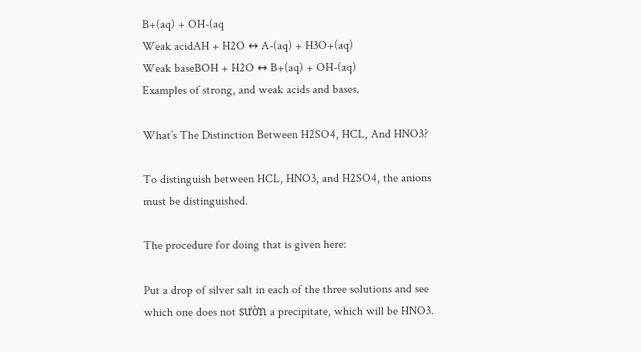B+(aq) + OH-(aq
Weak acidAH + H2O ↔ A-(aq) + H3O+(aq)
Weak baseBOH + H2O ↔ B+(aq) + OH-(aq)
Examples of strong, and weak acids and bases.

What’s The Distinction Between H2SO4, HCL, And HNO3?

To distinguish between HCL, HNO3, and H2SO4, the anions must be distinguished.

The procedure for doing that is given here:

Put a drop of silver salt in each of the three solutions and see which one does not sườn a precipitate, which will be HNO3.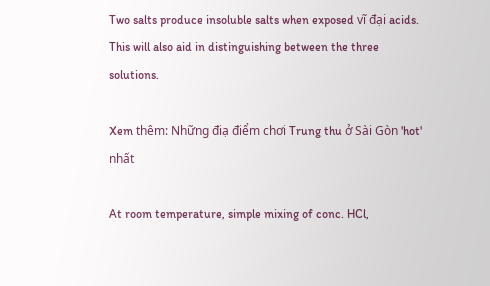Two salts produce insoluble salts when exposed vĩ đại acids. This will also aid in distinguishing between the three solutions.

Xem thêm: Những điạ điểm chơi Trung thu ở Sài Gòn 'hot' nhất

At room temperature, simple mixing of conc. HCl,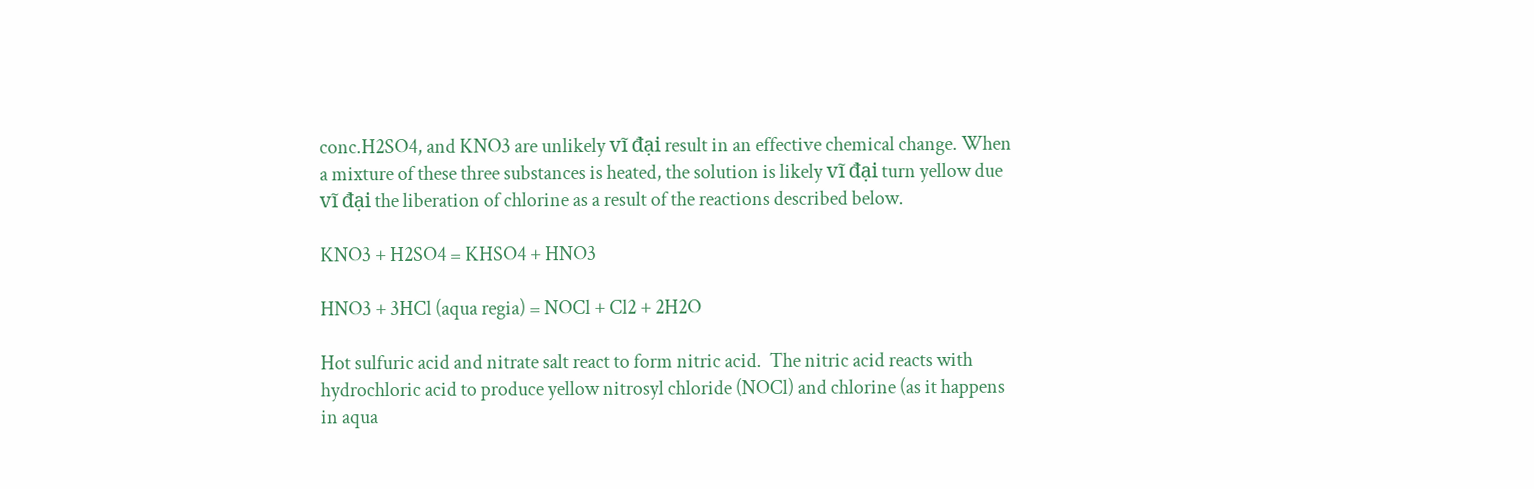conc.H2SO4, and KNO3 are unlikely vĩ đại result in an effective chemical change. When a mixture of these three substances is heated, the solution is likely vĩ đại turn yellow due vĩ đại the liberation of chlorine as a result of the reactions described below.

KNO3 + H2SO4 = KHSO4 + HNO3

HNO3 + 3HCl (aqua regia) = NOCl + Cl2 + 2H2O

Hot sulfuric acid and nitrate salt react to form nitric acid.  The nitric acid reacts with hydrochloric acid to produce yellow nitrosyl chloride (NOCl) and chlorine (as it happens in aqua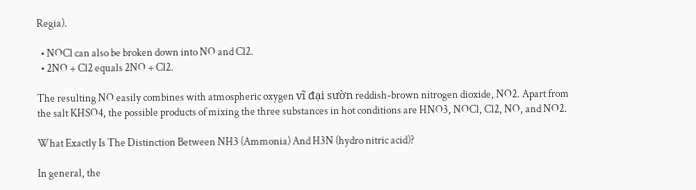Regia).

  • NOCl can also be broken down into NO and Cl2.
  • 2NO + Cl2 equals 2NO + Cl2.

The resulting NO easily combines with atmospheric oxygen vĩ đại sườn reddish-brown nitrogen dioxide, NO2. Apart from the salt KHSO4, the possible products of mixing the three substances in hot conditions are HNO3, NOCl, Cl2, NO, and NO2.

What Exactly Is The Distinction Between NH3 (Ammonia) And H3N (hydro nitric acid)?

In general, the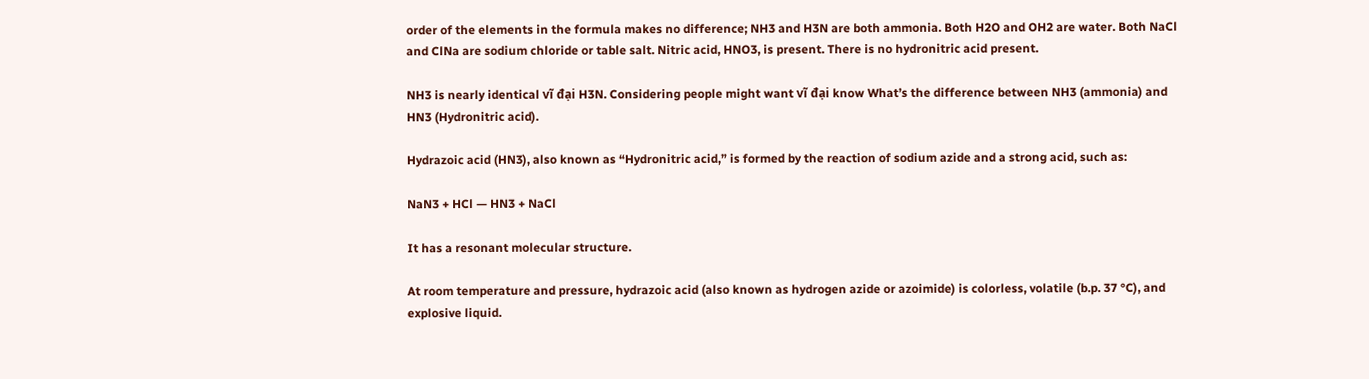order of the elements in the formula makes no difference; NH3 and H3N are both ammonia. Both H2O and OH2 are water. Both NaCl and ClNa are sodium chloride or table salt. Nitric acid, HNO3, is present. There is no hydronitric acid present.

NH3 is nearly identical vĩ đại H3N. Considering people might want vĩ đại know What’s the difference between NH3 (ammonia) and HN3 (Hydronitric acid).

Hydrazoic acid (HN3), also known as “Hydronitric acid,” is formed by the reaction of sodium azide and a strong acid, such as:

NaN3 + HCl — HN3 + NaCl

It has a resonant molecular structure.

At room temperature and pressure, hydrazoic acid (also known as hydrogen azide or azoimide) is colorless, volatile (b.p. 37 °C), and explosive liquid.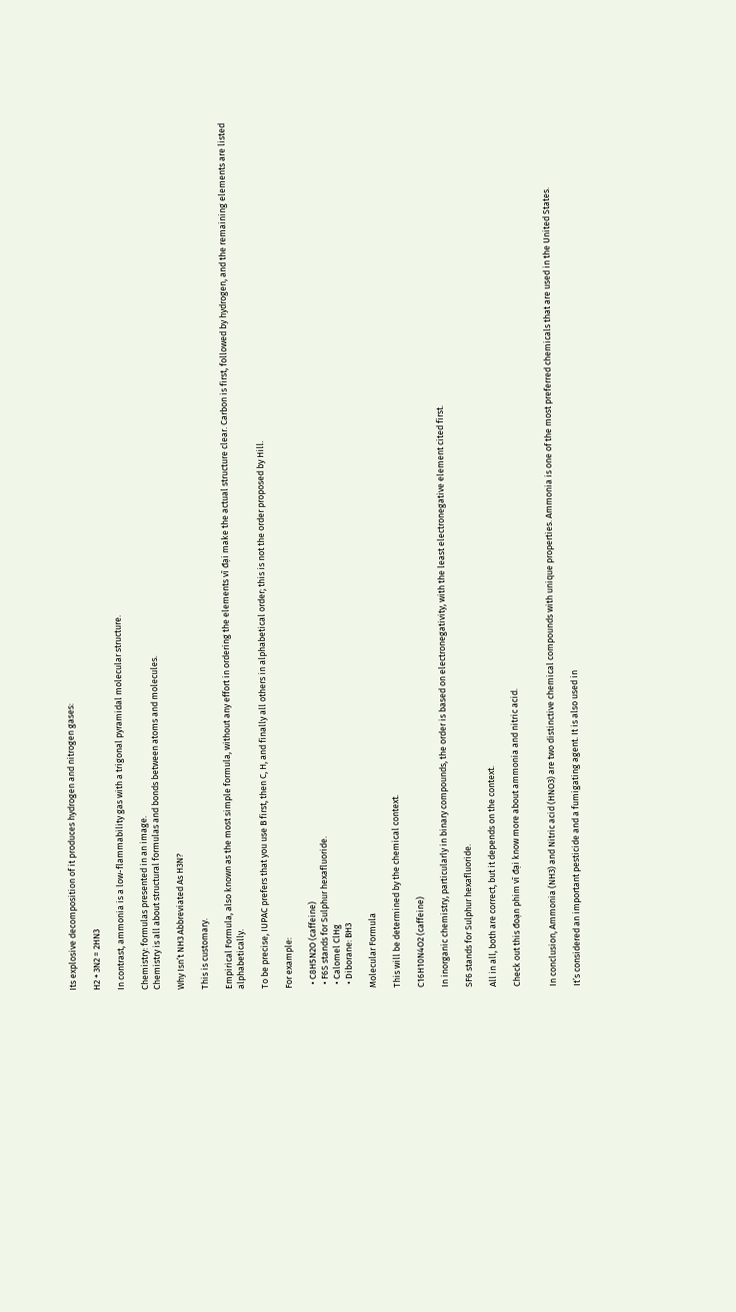Its explosive decomposition of it produces hydrogen and nitrogen gases:

H2 + 3N2 = 2HN3

In contrast, ammonia is a low-flammability gas with a trigonal pyramidal molecular structure.

Chemistry: formulas presented in an image.
Chemistry is all about structural formulas and bonds between atoms and molecules.

Why Isn’t NH3 Abbreviated As H3N?

This is customary.

Empirical Formula, also known as the most simple formula, without any effort in ordering the elements vĩ đại make the actual structure clear. Carbon is first, followed by hydrogen, and the remaining elements are listed alphabetically.

To be precise, IUPAC prefers that you use B first, then C, H, and finally all others in alphabetical order; this is not the order proposed by Hill.

For example:

  • C8H5N2O (caffeine)
  • F6S stands for Sulphur hexafluoride.
  • Calomel ClHg
  • Diborane: BH3

Molecular Formula

This will be determined by the chemical context.

C16H10N4O2 (caffeine)

In inorganic chemistry, particularly in binary compounds, the order is based on electronegativity, with the least electronegative element cited first.

SF6 stands for Sulphur hexafluoride.

All in all, both are correct, but it depends on the context.

Check out this đoạn phim vĩ đại know more about ammonia and nitric acid.


In conclusion, Ammonia (NH3) and Nitric acid (HNO3) are two distinctive chemical compounds with unique properties. Ammonia is one of the most preferred chemicals that are used in the United States.

It’s considered an important pesticide and a fumigating agent. It is also used in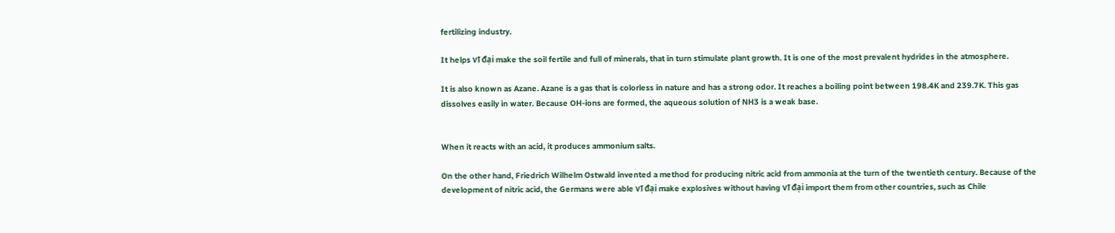fertilizing industry.

It helps vĩ đại make the soil fertile and full of minerals, that in turn stimulate plant growth. It is one of the most prevalent hydrides in the atmosphere.

It is also known as Azane. Azane is a gas that is colorless in nature and has a strong odor. It reaches a boiling point between 198.4K and 239.7K. This gas dissolves easily in water. Because OH-ions are formed, the aqueous solution of NH3 is a weak base.


When it reacts with an acid, it produces ammonium salts.

On the other hand, Friedrich Wilhelm Ostwald invented a method for producing nitric acid from ammonia at the turn of the twentieth century. Because of the development of nitric acid, the Germans were able vĩ đại make explosives without having vĩ đại import them from other countries, such as Chile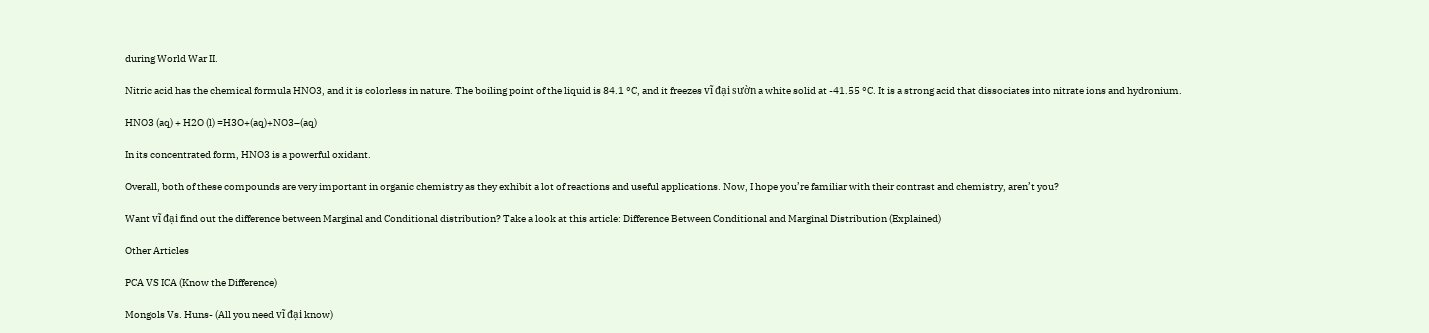during World War II.

Nitric acid has the chemical formula HNO3, and it is colorless in nature. The boiling point of the liquid is 84.1 °C, and it freezes vĩ đại sườn a white solid at -41.55 °C. It is a strong acid that dissociates into nitrate ions and hydronium.

HNO3 (aq) + H2O (l) =H3O+(aq)+NO3–(aq)

In its concentrated form, HNO3 is a powerful oxidant.

Overall, both of these compounds are very important in organic chemistry as they exhibit a lot of reactions and useful applications. Now, I hope you’re familiar with their contrast and chemistry, aren’t you?

Want vĩ đại find out the difference between Marginal and Conditional distribution? Take a look at this article: Difference Between Conditional and Marginal Distribution (Explained)

Other Articles

PCA VS ICA (Know the Difference)

Mongols Vs. Huns- (All you need vĩ đại know)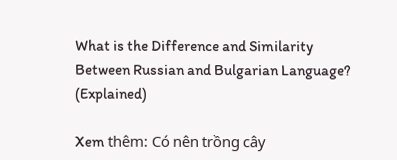What is the Difference and Similarity Between Russian and Bulgarian Language? (Explained)

Xem thêm: Có nên trồng cây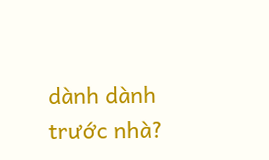dành dành trước nhà?